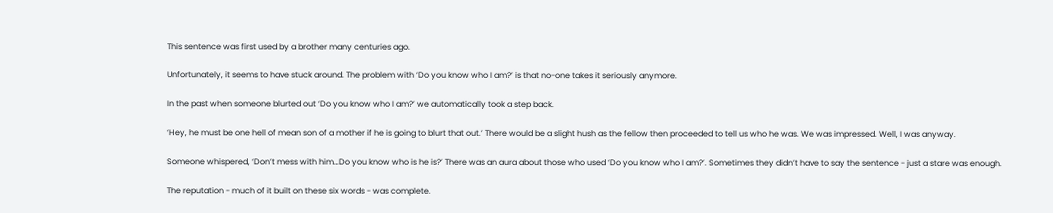This sentence was first used by a brother many centuries ago.

Unfortunately, it seems to have stuck around. The problem with ‘Do you know who I am?’ is that no-one takes it seriously anymore.

In the past when someone blurted out ‘Do you know who I am?’ we automatically took a step back.

‘Hey, he must be one hell of mean son of a mother if he is going to blurt that out.’ There would be a slight hush as the fellow then proceeded to tell us who he was. We was impressed. Well, I was anyway.

Someone whispered, ‘Don’t mess with him…Do you know who is he is?’ There was an aura about those who used ‘Do you know who I am?’. Sometimes they didn’t have to say the sentence - just a stare was enough.

The reputation - much of it built on these six words - was complete.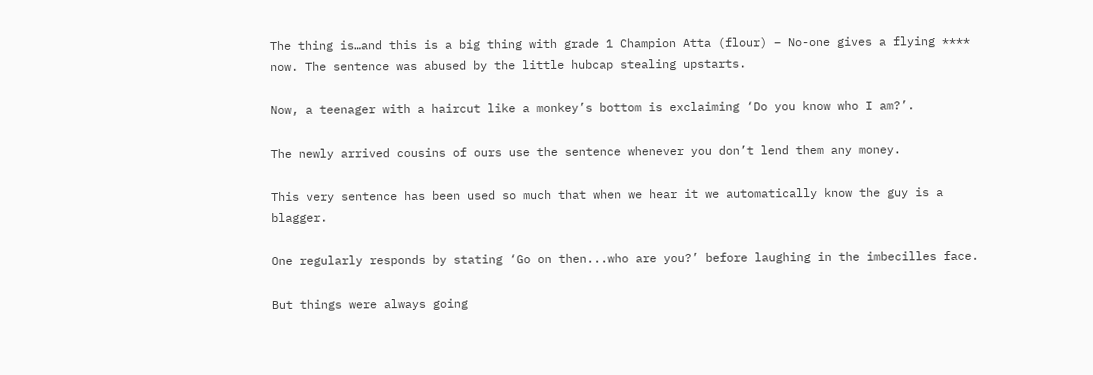The thing is…and this is a big thing with grade 1 Champion Atta (flour) – No-one gives a flying **** now. The sentence was abused by the little hubcap stealing upstarts.

Now, a teenager with a haircut like a monkey’s bottom is exclaiming ‘Do you know who I am?’.

The newly arrived cousins of ours use the sentence whenever you don’t lend them any money.

This very sentence has been used so much that when we hear it we automatically know the guy is a blagger.

One regularly responds by stating ‘Go on then...who are you?’ before laughing in the imbecilles face.

But things were always going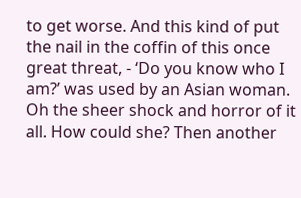to get worse. And this kind of put the nail in the coffin of this once great threat, - ‘Do you know who I am?’ was used by an Asian woman. Oh the sheer shock and horror of it all. How could she? Then another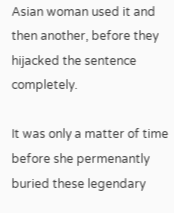Asian woman used it and then another, before they hijacked the sentence completely.

It was only a matter of time before she permenantly buried these legendary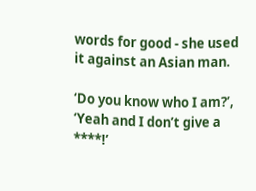words for good - she used it against an Asian man.

‘Do you know who I am?’, ‘Yeah and I don’t give a ****!’